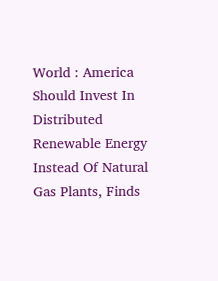World : America Should Invest In Distributed Renewable Energy Instead Of Natural Gas Plants, Finds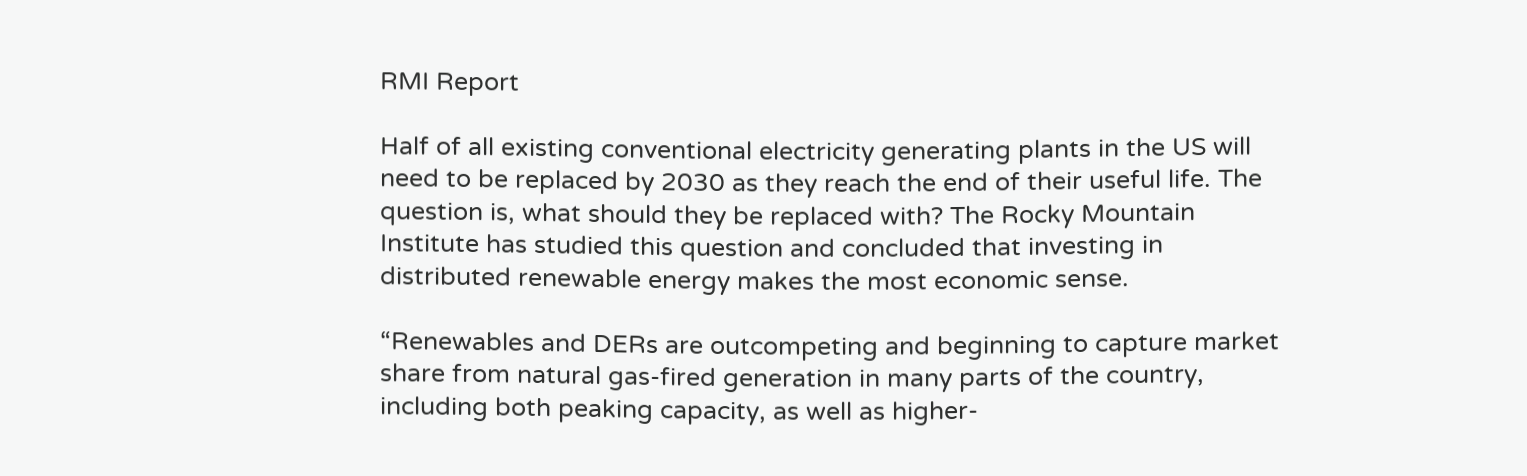RMI Report

Half of all existing conventional electricity generating plants in the US will need to be replaced by 2030 as they reach the end of their useful life. The question is, what should they be replaced with? The Rocky Mountain Institute has studied this question and concluded that investing in distributed renewable energy makes the most economic sense.

“Renewables and DERs are outcompeting and beginning to capture market share from natural gas-fired generation in many parts of the country, including both peaking capacity, as well as higher-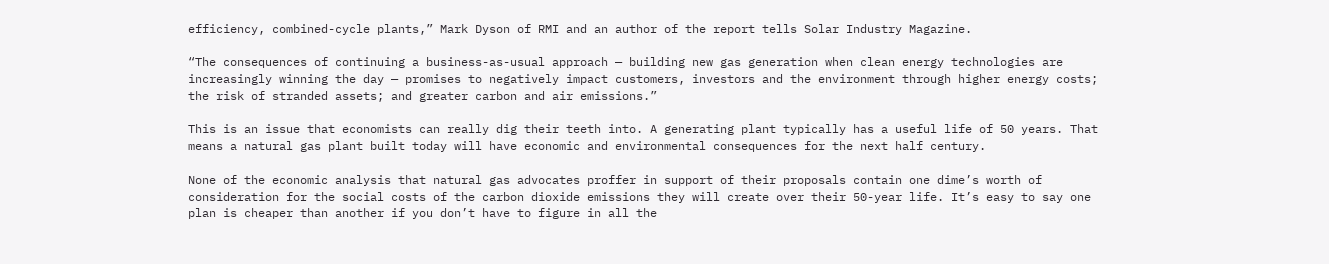efficiency, combined-cycle plants,” Mark Dyson of RMI and an author of the report tells Solar Industry Magazine.

“The consequences of continuing a business-as-usual approach — building new gas generation when clean energy technologies are increasingly winning the day — promises to negatively impact customers, investors and the environment through higher energy costs; the risk of stranded assets; and greater carbon and air emissions.”

This is an issue that economists can really dig their teeth into. A generating plant typically has a useful life of 50 years. That means a natural gas plant built today will have economic and environmental consequences for the next half century.

None of the economic analysis that natural gas advocates proffer in support of their proposals contain one dime’s worth of consideration for the social costs of the carbon dioxide emissions they will create over their 50-year life. It’s easy to say one plan is cheaper than another if you don’t have to figure in all the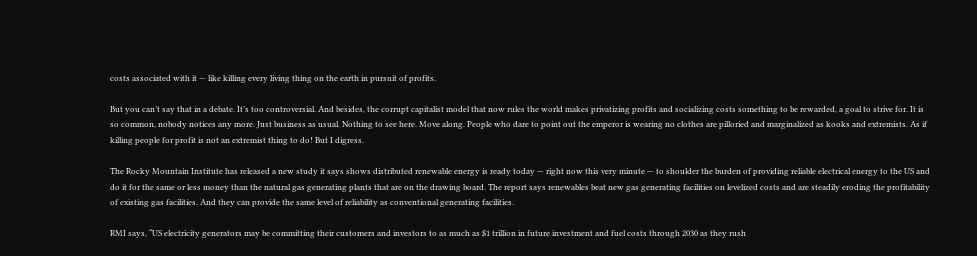costs associated with it — like killing every living thing on the earth in pursuit of profits.

But you can’t say that in a debate. It’s too controversial. And besides, the corrupt capitalist model that now rules the world makes privatizing profits and socializing costs something to be rewarded, a goal to strive for. It is so common, nobody notices any more. Just business as usual. Nothing to see here. Move along. People who dare to point out the emperor is wearing no clothes are pilloried and marginalized as kooks and extremists. As if killing people for profit is not an extremist thing to do! But I digress.

The Rocky Mountain Institute has released a new study it says shows distributed renewable energy is ready today — right now this very minute — to shoulder the burden of providing reliable electrical energy to the US and do it for the same or less money than the natural gas generating plants that are on the drawing board. The report says renewables beat new gas generating facilities on levelized costs and are steadily eroding the profitability of existing gas facilities. And they can provide the same level of reliability as conventional generating facilities.

RMI says, “US electricity generators may be committing their customers and investors to as much as $1 trillion in future investment and fuel costs through 2030 as they rush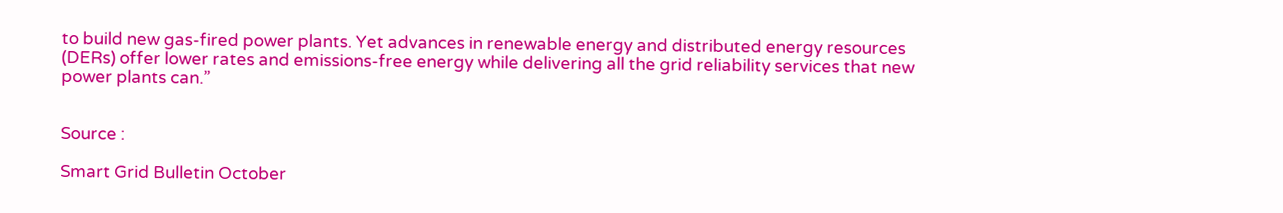to build new gas-fired power plants. Yet advances in renewable energy and distributed energy resources (DERs) offer lower rates and emissions-free energy while delivering all the grid reliability services that new power plants can.”


Source :

Smart Grid Bulletin October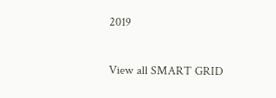2019

View all SMART GRID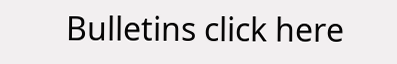Bulletins click here